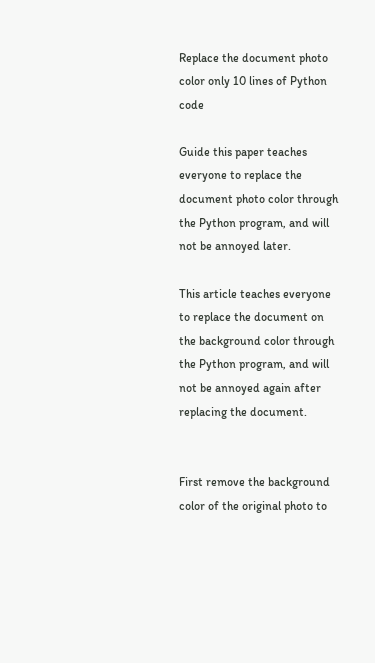Replace the document photo color only 10 lines of Python code

Guide this paper teaches everyone to replace the document photo color through the Python program, and will not be annoyed later.

This article teaches everyone to replace the document on the background color through the Python program, and will not be annoyed again after replacing the document.


First remove the background color of the original photo to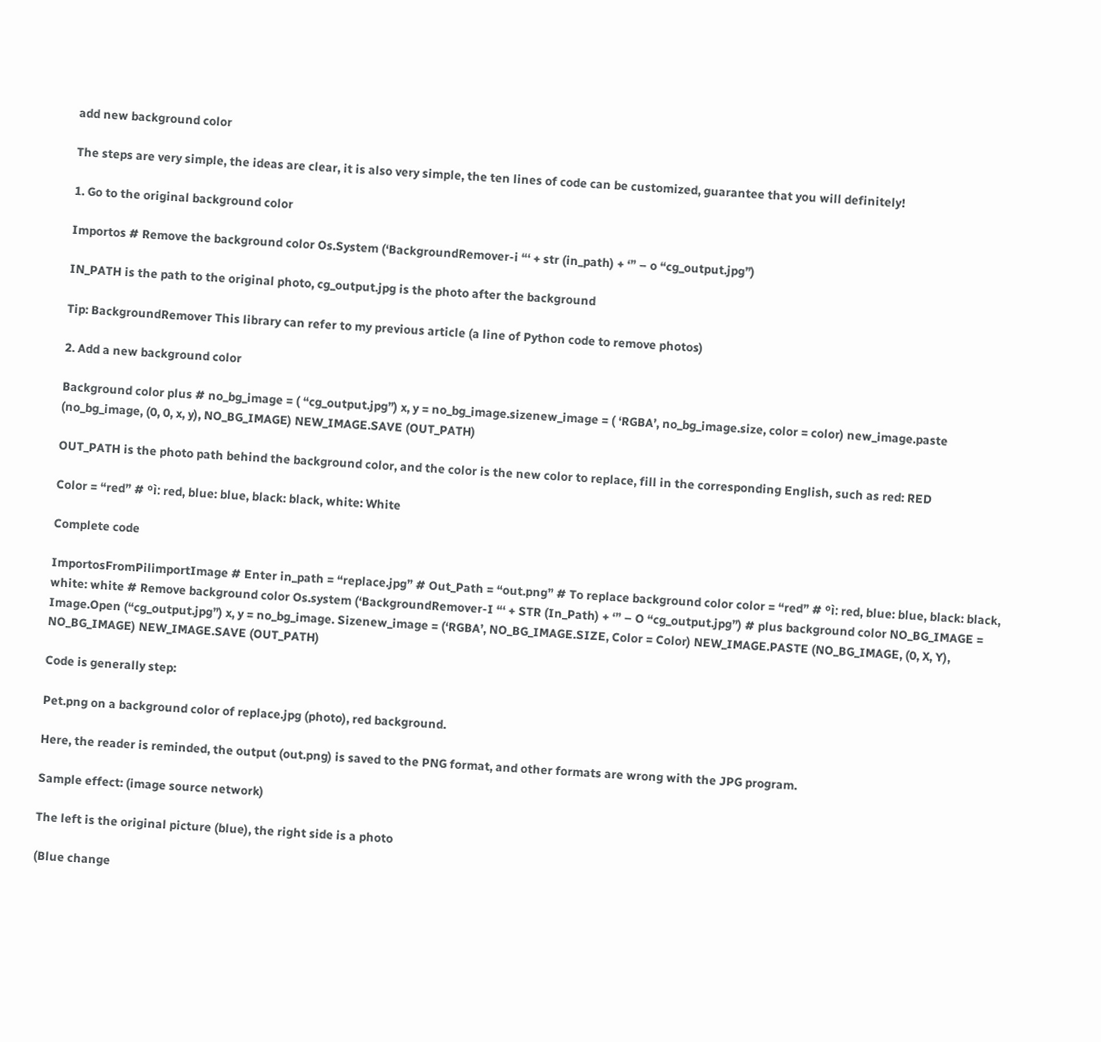add new background color

The steps are very simple, the ideas are clear, it is also very simple, the ten lines of code can be customized, guarantee that you will definitely!

1. Go to the original background color

Importos # Remove the background color Os.System (‘BackgroundRemover-i “‘ + str (in_path) + ‘” – o “cg_output.jpg”)

IN_PATH is the path to the original photo, cg_output.jpg is the photo after the background

Tip: BackgroundRemover This library can refer to my previous article (a line of Python code to remove photos)

2. Add a new background color

Background color plus # no_bg_image = ( “cg_output.jpg”) x, y = no_bg_image.sizenew_image = ( ‘RGBA’, no_bg_image.size, color = color) new_image.paste (no_bg_image, (0, 0, x, y), NO_BG_IMAGE) NEW_IMAGE.SAVE (OUT_PATH)

OUT_PATH is the photo path behind the background color, and the color is the new color to replace, fill in the corresponding English, such as red: RED

Color = “red” # ºì: red, blue: blue, black: black, white: White

Complete code

ImportosFromPilimportImage # Enter in_path = “replace.jpg” # Out_Path = “out.png” # To replace background color color = “red” # ºì: red, blue: blue, black: black, white: white # Remove background color Os.system (‘BackgroundRemover-I “‘ + STR (In_Path) + ‘” – O “cg_output.jpg”) # plus background color NO_BG_IMAGE = Image.Open (“cg_output.jpg”) x, y = no_bg_image. Sizenew_image = (‘RGBA’, NO_BG_IMAGE.SIZE, Color = Color) NEW_IMAGE.PASTE (NO_BG_IMAGE, (0, X, Y), NO_BG_IMAGE) NEW_IMAGE.SAVE (OUT_PATH)

Code is generally step:

Pet.png on a background color of replace.jpg (photo), red background.

Here, the reader is reminded, the output (out.png) is saved to the PNG format, and other formats are wrong with the JPG program.

Sample effect: (image source network)

The left is the original picture (blue), the right side is a photo

(Blue change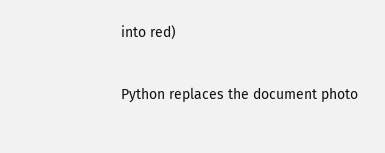into red)


Python replaces the document photo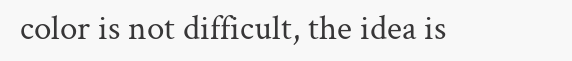color is not difficult, the idea is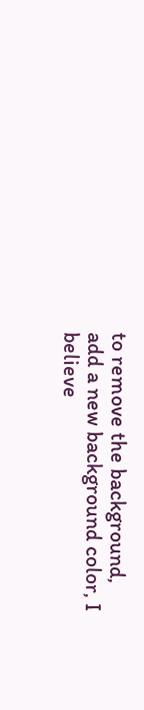to remove the background, add a new background color, I believe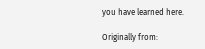you have learned here.

Originally from: